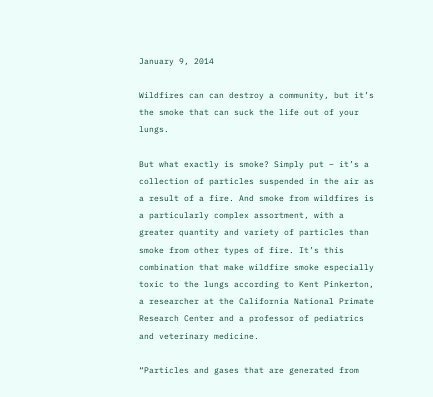January 9, 2014

Wildfires can can destroy a community, but it’s the smoke that can suck the life out of your lungs.

But what exactly is smoke? Simply put – it’s a collection of particles suspended in the air as a result of a fire. And smoke from wildfires is a particularly complex assortment, with a greater quantity and variety of particles than smoke from other types of fire. It’s this combination that make wildfire smoke especially toxic to the lungs according to Kent Pinkerton, a researcher at the California National Primate Research Center and a professor of pediatrics and veterinary medicine.

“Particles and gases that are generated from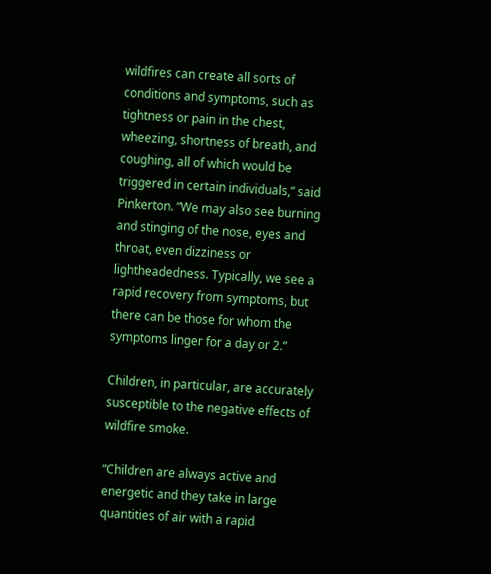wildfires can create all sorts of conditions and symptoms, such as tightness or pain in the chest, wheezing, shortness of breath, and coughing, all of which would be triggered in certain individuals,” said Pinkerton. “We may also see burning and stinging of the nose, eyes and throat, even dizziness or lightheadedness. Typically, we see a rapid recovery from symptoms, but there can be those for whom the symptoms linger for a day or 2.”

Children, in particular, are accurately susceptible to the negative effects of wildfire smoke.

“Children are always active and energetic and they take in large quantities of air with a rapid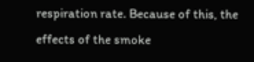respiration rate. Because of this, the effects of the smoke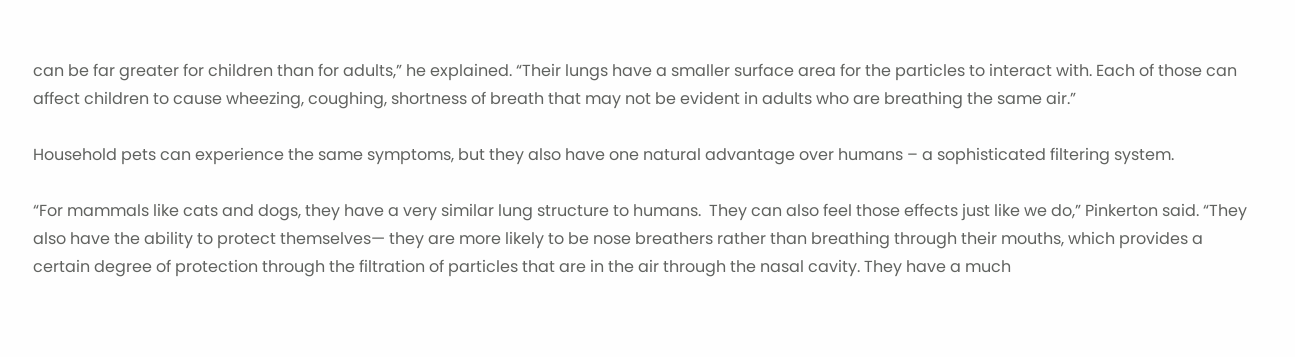can be far greater for children than for adults,” he explained. “Their lungs have a smaller surface area for the particles to interact with. Each of those can affect children to cause wheezing, coughing, shortness of breath that may not be evident in adults who are breathing the same air.”

Household pets can experience the same symptoms, but they also have one natural advantage over humans – a sophisticated filtering system.

“For mammals like cats and dogs, they have a very similar lung structure to humans.  They can also feel those effects just like we do,” Pinkerton said. “They also have the ability to protect themselves— they are more likely to be nose breathers rather than breathing through their mouths, which provides a certain degree of protection through the filtration of particles that are in the air through the nasal cavity. They have a much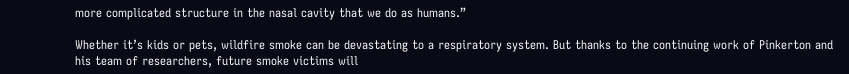more complicated structure in the nasal cavity that we do as humans.”

Whether it’s kids or pets, wildfire smoke can be devastating to a respiratory system. But thanks to the continuing work of Pinkerton and his team of researchers, future smoke victims will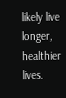likely live longer, healthier lives.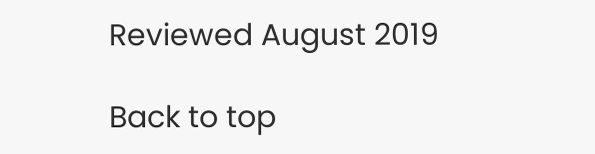Reviewed August 2019

Back to top